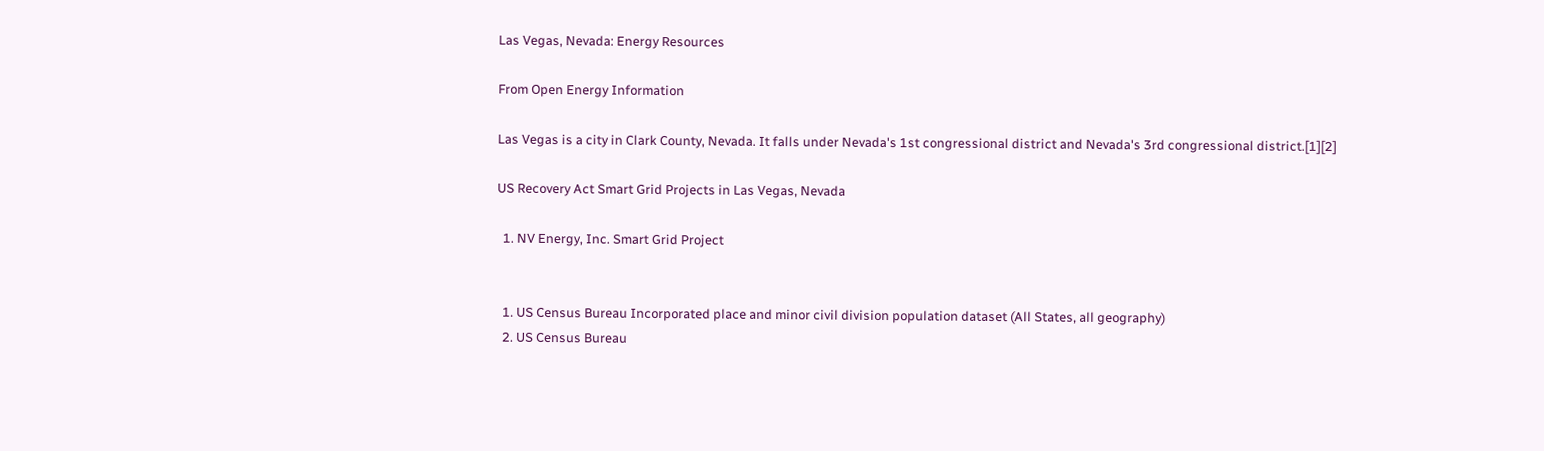Las Vegas, Nevada: Energy Resources

From Open Energy Information

Las Vegas is a city in Clark County, Nevada. It falls under Nevada's 1st congressional district and Nevada's 3rd congressional district.[1][2]

US Recovery Act Smart Grid Projects in Las Vegas, Nevada

  1. NV Energy, Inc. Smart Grid Project


  1. US Census Bureau Incorporated place and minor civil division population dataset (All States, all geography)
  2. US Census Bureau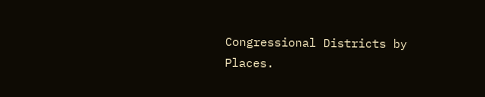Congressional Districts by Places.